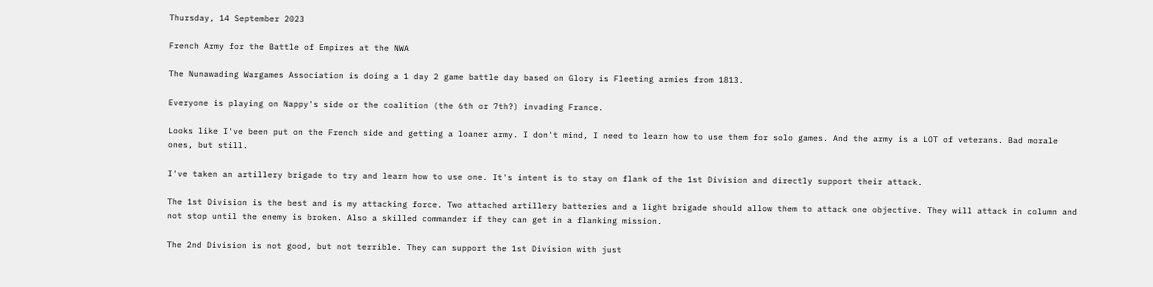Thursday, 14 September 2023

French Army for the Battle of Empires at the NWA

The Nunawading Wargames Association is doing a 1 day 2 game battle day based on Glory is Fleeting armies from 1813.

Everyone is playing on Nappy's side or the coalition (the 6th or 7th?) invading France.

Looks like I've been put on the French side and getting a loaner army. I don't mind, I need to learn how to use them for solo games. And the army is a LOT of veterans. Bad morale ones, but still.

I've taken an artillery brigade to try and learn how to use one. It's intent is to stay on flank of the 1st Division and directly support their attack.

The 1st Division is the best and is my attacking force. Two attached artillery batteries and a light brigade should allow them to attack one objective. They will attack in column and not stop until the enemy is broken. Also a skilled commander if they can get in a flanking mission.

The 2nd Division is not good, but not terrible. They can support the 1st Division with just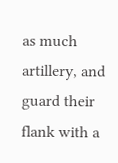as much artillery, and guard their flank with a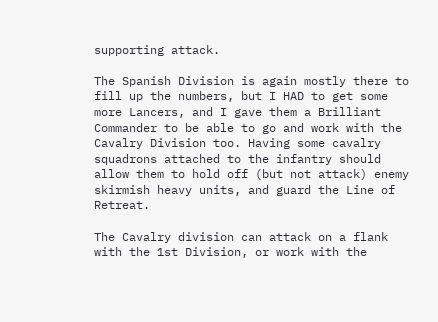supporting attack.

The Spanish Division is again mostly there to fill up the numbers, but I HAD to get some more Lancers, and I gave them a Brilliant Commander to be able to go and work with the Cavalry Division too. Having some cavalry squadrons attached to the infantry should allow them to hold off (but not attack) enemy skirmish heavy units, and guard the Line of Retreat.

The Cavalry division can attack on a flank with the 1st Division, or work with the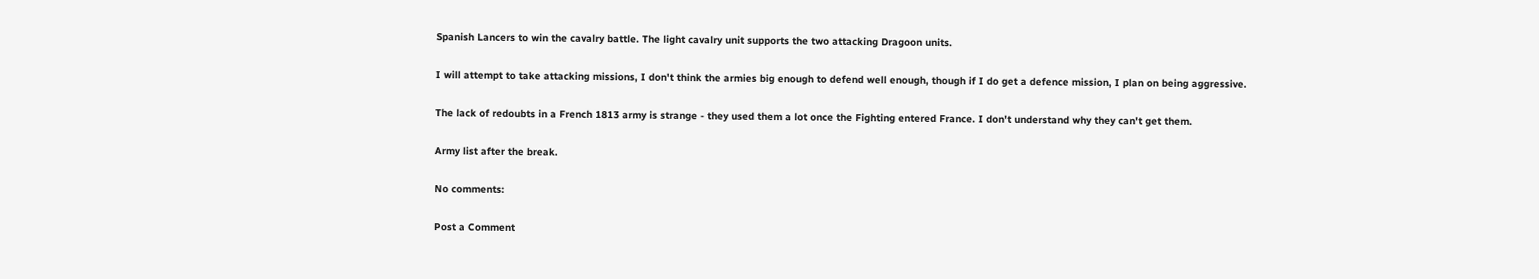Spanish Lancers to win the cavalry battle. The light cavalry unit supports the two attacking Dragoon units.

I will attempt to take attacking missions, I don't think the armies big enough to defend well enough, though if I do get a defence mission, I plan on being aggressive.

The lack of redoubts in a French 1813 army is strange - they used them a lot once the Fighting entered France. I don't understand why they can't get them.

Army list after the break.

No comments:

Post a Comment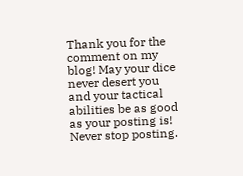Thank you for the comment on my blog! May your dice never desert you and your tactical abilities be as good as your posting is! Never stop posting.